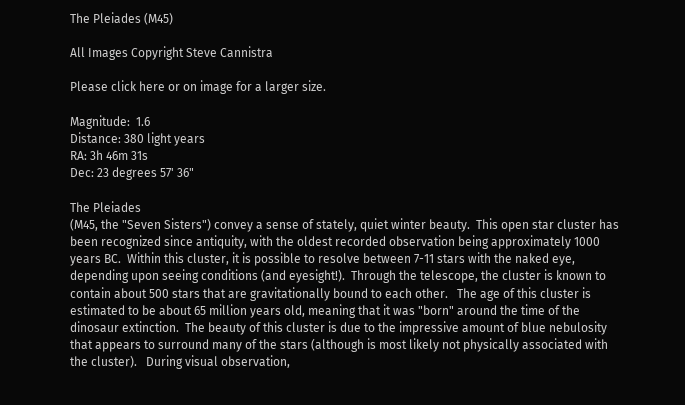The Pleiades (M45)

All Images Copyright Steve Cannistra

Please click here or on image for a larger size.

Magnitude:  1.6
Distance: 380 light years
RA: 3h 46m 31s
Dec: 23 degrees 57' 36"

The Pleiades
(M45, the "Seven Sisters") convey a sense of stately, quiet winter beauty.  This open star cluster has been recognized since antiquity, with the oldest recorded observation being approximately 1000 years BC.  Within this cluster, it is possible to resolve between 7-11 stars with the naked eye, depending upon seeing conditions (and eyesight!).  Through the telescope, the cluster is known to contain about 500 stars that are gravitationally bound to each other.   The age of this cluster is estimated to be about 65 million years old, meaning that it was "born" around the time of the dinosaur extinction.  The beauty of this cluster is due to the impressive amount of blue nebulosity that appears to surround many of the stars (although is most likely not physically associated with the cluster).   During visual observation,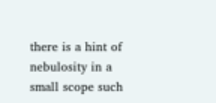there is a hint of nebulosity in a small scope such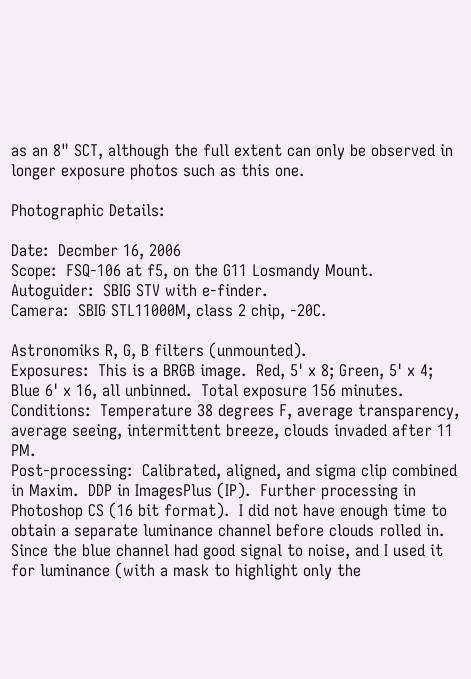as an 8" SCT, although the full extent can only be observed in longer exposure photos such as this one.

Photographic Details:

Date:  Decmber 16, 2006
Scope:  FSQ-106 at f5, on the G11 Losmandy Mount.
Autoguider:  SBIG STV with e-finder.
Camera:  SBIG STL11000M, class 2 chip, -20C.

Astronomiks R, G, B filters (unmounted).
Exposures:  This is a BRGB image.  Red, 5' x 8; Green, 5' x 4; Blue 6' x 16, all unbinned.  Total exposure 156 minutes.
Conditions:  Temperature 38 degrees F, average transparency, average seeing, intermittent breeze, clouds invaded after 11 PM.
Post-processing:  Calibrated, aligned, and sigma clip combined in Maxim.  DDP in ImagesPlus (IP).  Further processing in Photoshop CS (16 bit format).  I did not have enough time to obtain a separate luminance channel before clouds rolled in.  Since the blue channel had good signal to noise, and I used it for luminance (with a mask to highlight only the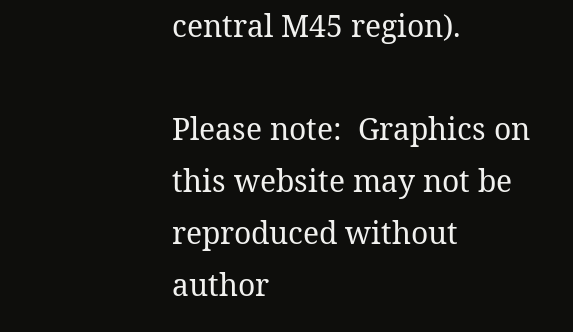central M45 region).

Please note:  Graphics on this website may not be reproduced without author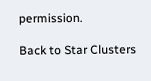permission.

Back to Star Clusters